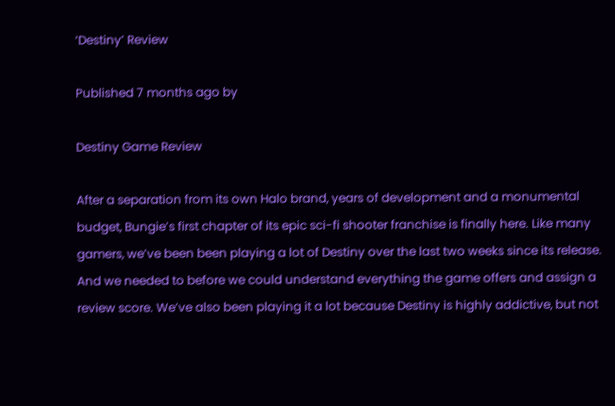‘Destiny’ Review

Published 7 months ago by

Destiny Game Review

After a separation from its own Halo brand, years of development and a monumental budget, Bungie’s first chapter of its epic sci-fi shooter franchise is finally here. Like many gamers, we’ve been been playing a lot of Destiny over the last two weeks since its release. And we needed to before we could understand everything the game offers and assign a review score. We’ve also been playing it a lot because Destiny is highly addictive, but not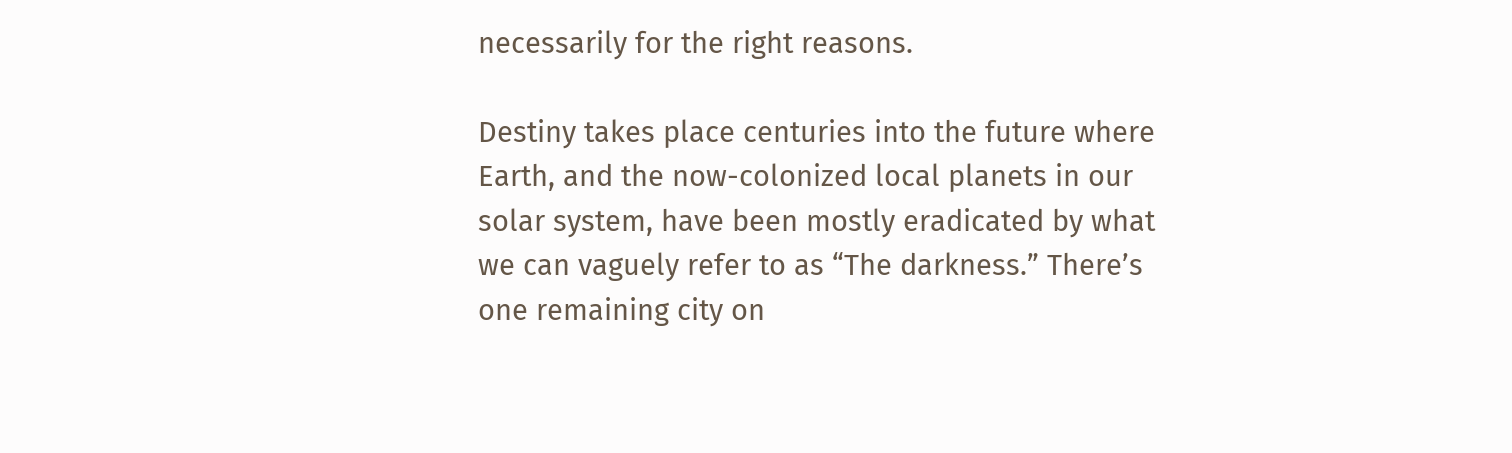necessarily for the right reasons.

Destiny takes place centuries into the future where Earth, and the now-colonized local planets in our solar system, have been mostly eradicated by what we can vaguely refer to as “The darkness.” There’s one remaining city on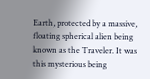Earth, protected by a massive, floating spherical alien being known as the Traveler. It was this mysterious being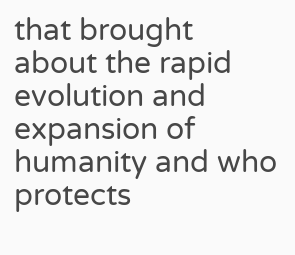that brought about the rapid evolution and expansion of humanity and who protects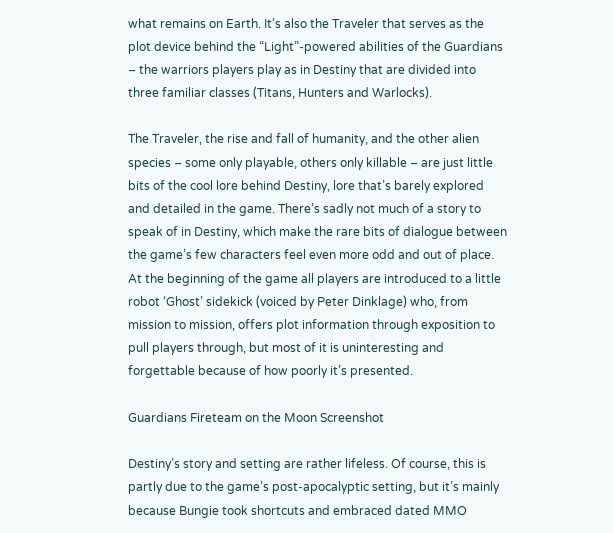what remains on Earth. It’s also the Traveler that serves as the plot device behind the “Light”-powered abilities of the Guardians – the warriors players play as in Destiny that are divided into three familiar classes (Titans, Hunters and Warlocks).

The Traveler, the rise and fall of humanity, and the other alien species – some only playable, others only killable – are just little bits of the cool lore behind Destiny, lore that’s barely explored and detailed in the game. There’s sadly not much of a story to speak of in Destiny, which make the rare bits of dialogue between the game’s few characters feel even more odd and out of place. At the beginning of the game all players are introduced to a little robot ‘Ghost’ sidekick (voiced by Peter Dinklage) who, from mission to mission, offers plot information through exposition to pull players through, but most of it is uninteresting and forgettable because of how poorly it’s presented.

Guardians Fireteam on the Moon Screenshot

Destiny’s story and setting are rather lifeless. Of course, this is partly due to the game’s post-apocalyptic setting, but it’s mainly because Bungie took shortcuts and embraced dated MMO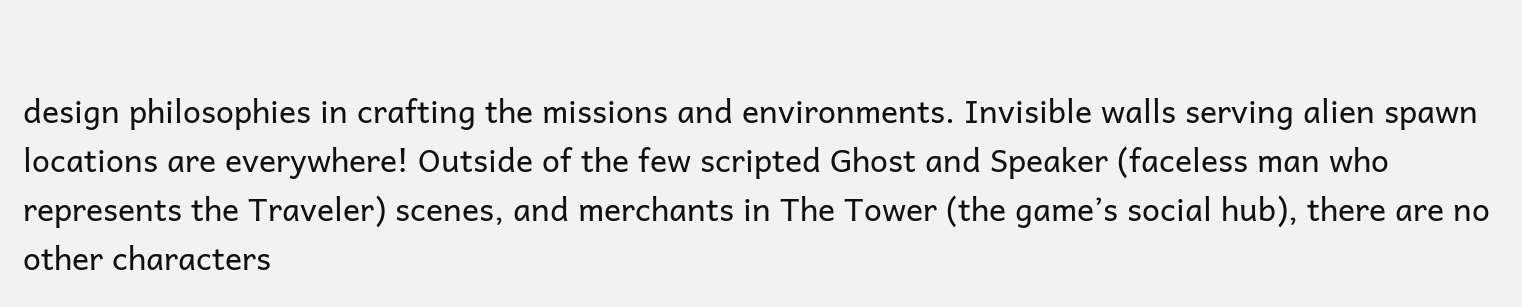design philosophies in crafting the missions and environments. Invisible walls serving alien spawn locations are everywhere! Outside of the few scripted Ghost and Speaker (faceless man who represents the Traveler) scenes, and merchants in The Tower (the game’s social hub), there are no other characters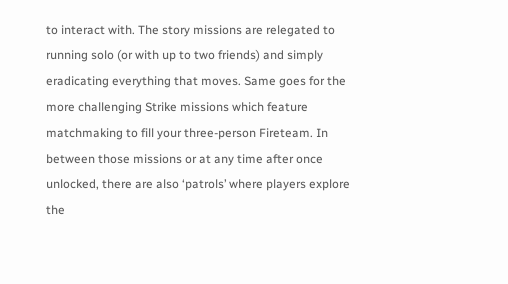to interact with. The story missions are relegated to running solo (or with up to two friends) and simply eradicating everything that moves. Same goes for the more challenging Strike missions which feature matchmaking to fill your three-person Fireteam. In between those missions or at any time after once unlocked, there are also ‘patrols’ where players explore the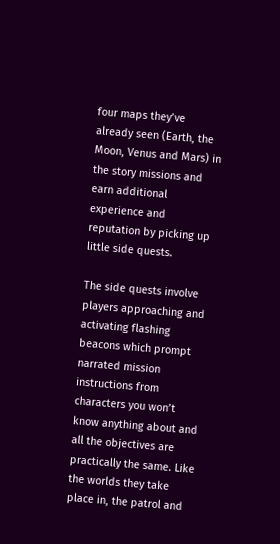four maps they’ve already seen (Earth, the Moon, Venus and Mars) in the story missions and earn additional experience and reputation by picking up little side quests.

The side quests involve players approaching and activating flashing beacons which prompt narrated mission instructions from characters you won’t know anything about and all the objectives are practically the same. Like the worlds they take place in, the patrol and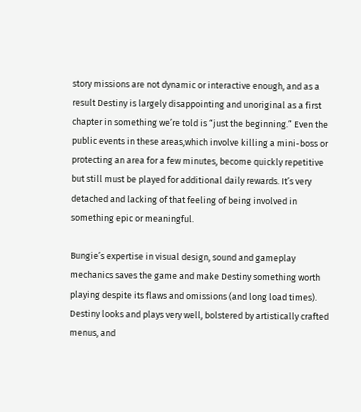story missions are not dynamic or interactive enough, and as a result Destiny is largely disappointing and unoriginal as a first chapter in something we’re told is “just the beginning.” Even the public events in these areas,which involve killing a mini-boss or protecting an area for a few minutes, become quickly repetitive but still must be played for additional daily rewards. It’s very detached and lacking of that feeling of being involved in something epic or meaningful.

Bungie’s expertise in visual design, sound and gameplay mechanics saves the game and make Destiny something worth playing despite its flaws and omissions (and long load times). Destiny looks and plays very well, bolstered by artistically crafted menus, and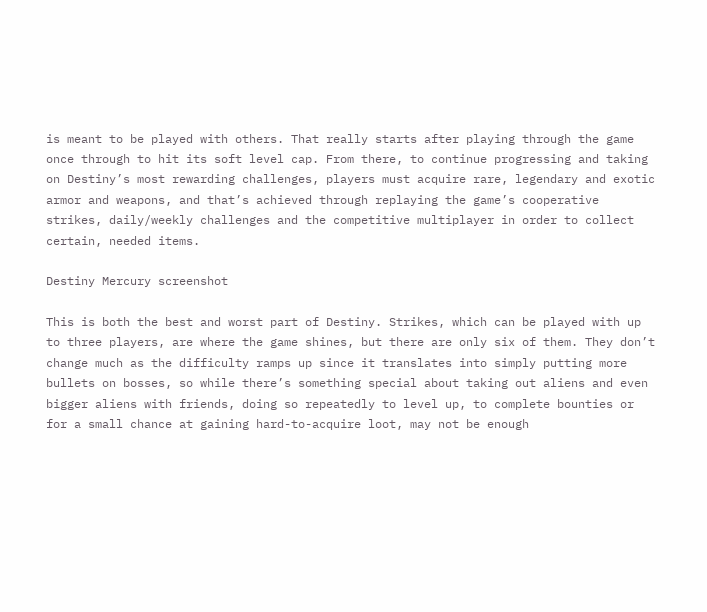is meant to be played with others. That really starts after playing through the game once through to hit its soft level cap. From there, to continue progressing and taking on Destiny’s most rewarding challenges, players must acquire rare, legendary and exotic armor and weapons, and that’s achieved through replaying the game’s cooperative strikes, daily/weekly challenges and the competitive multiplayer in order to collect certain, needed items.

Destiny Mercury screenshot

This is both the best and worst part of Destiny. Strikes, which can be played with up to three players, are where the game shines, but there are only six of them. They don’t change much as the difficulty ramps up since it translates into simply putting more bullets on bosses, so while there’s something special about taking out aliens and even bigger aliens with friends, doing so repeatedly to level up, to complete bounties or for a small chance at gaining hard-to-acquire loot, may not be enough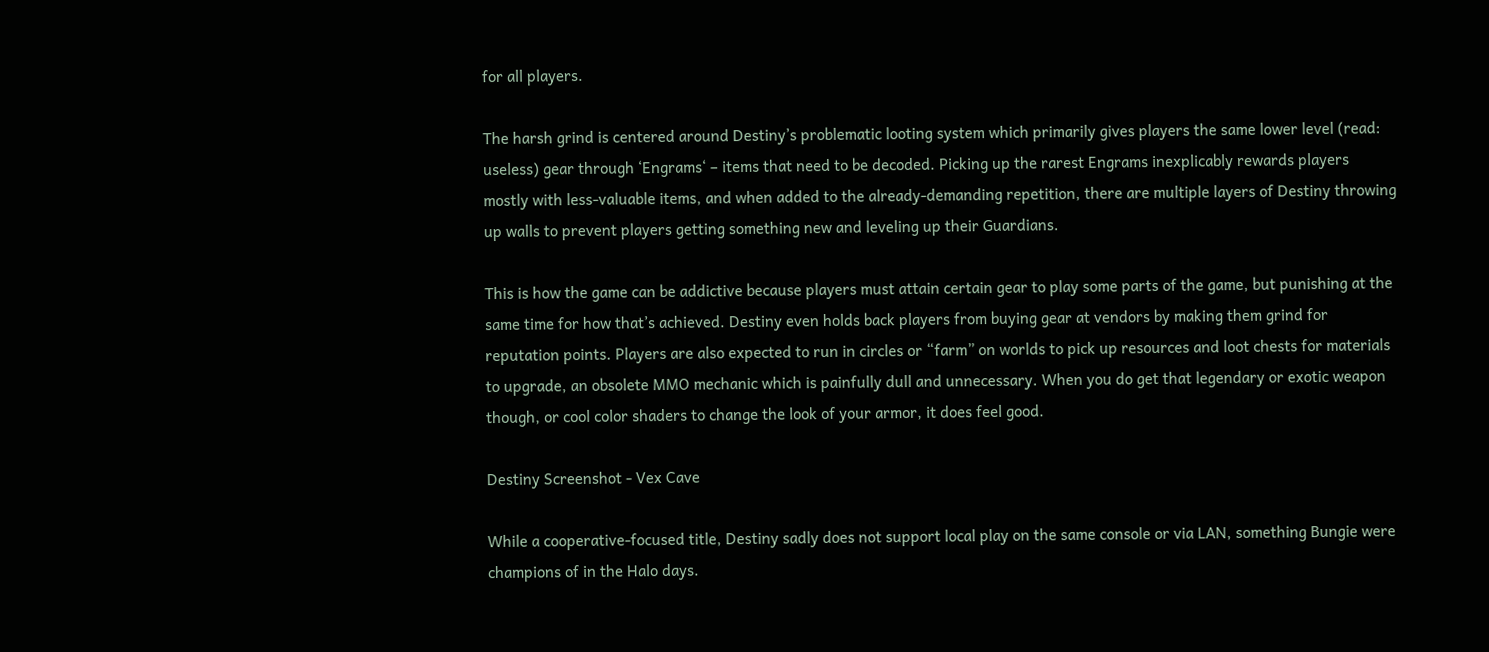for all players.

The harsh grind is centered around Destiny’s problematic looting system which primarily gives players the same lower level (read: useless) gear through ‘Engrams‘ – items that need to be decoded. Picking up the rarest Engrams inexplicably rewards players mostly with less-valuable items, and when added to the already-demanding repetition, there are multiple layers of Destiny throwing up walls to prevent players getting something new and leveling up their Guardians.

This is how the game can be addictive because players must attain certain gear to play some parts of the game, but punishing at the same time for how that’s achieved. Destiny even holds back players from buying gear at vendors by making them grind for reputation points. Players are also expected to run in circles or “farm” on worlds to pick up resources and loot chests for materials to upgrade, an obsolete MMO mechanic which is painfully dull and unnecessary. When you do get that legendary or exotic weapon though, or cool color shaders to change the look of your armor, it does feel good.

Destiny Screenshot - Vex Cave

While a cooperative-focused title, Destiny sadly does not support local play on the same console or via LAN, something Bungie were champions of in the Halo days.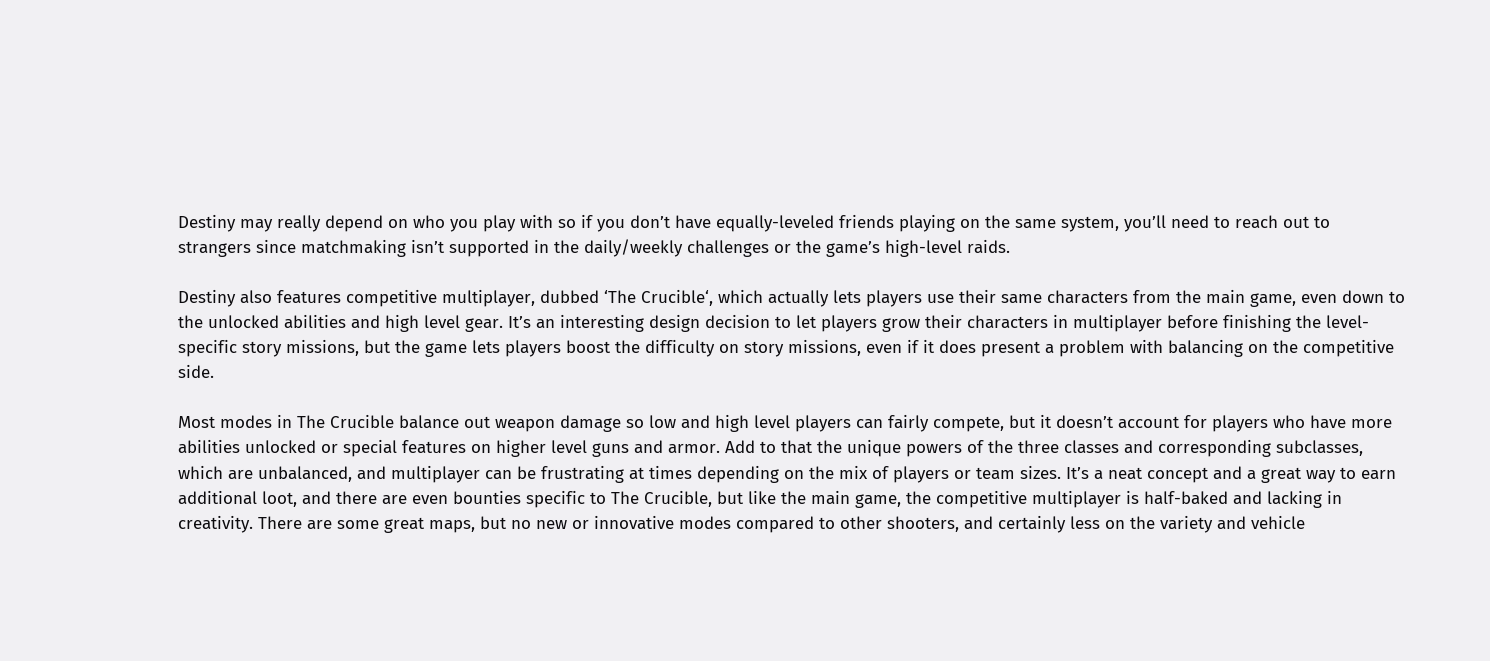Destiny may really depend on who you play with so if you don’t have equally-leveled friends playing on the same system, you’ll need to reach out to strangers since matchmaking isn’t supported in the daily/weekly challenges or the game’s high-level raids.

Destiny also features competitive multiplayer, dubbed ‘The Crucible‘, which actually lets players use their same characters from the main game, even down to the unlocked abilities and high level gear. It’s an interesting design decision to let players grow their characters in multiplayer before finishing the level-specific story missions, but the game lets players boost the difficulty on story missions, even if it does present a problem with balancing on the competitive side.

Most modes in The Crucible balance out weapon damage so low and high level players can fairly compete, but it doesn’t account for players who have more abilities unlocked or special features on higher level guns and armor. Add to that the unique powers of the three classes and corresponding subclasses, which are unbalanced, and multiplayer can be frustrating at times depending on the mix of players or team sizes. It’s a neat concept and a great way to earn additional loot, and there are even bounties specific to The Crucible, but like the main game, the competitive multiplayer is half-baked and lacking in creativity. There are some great maps, but no new or innovative modes compared to other shooters, and certainly less on the variety and vehicle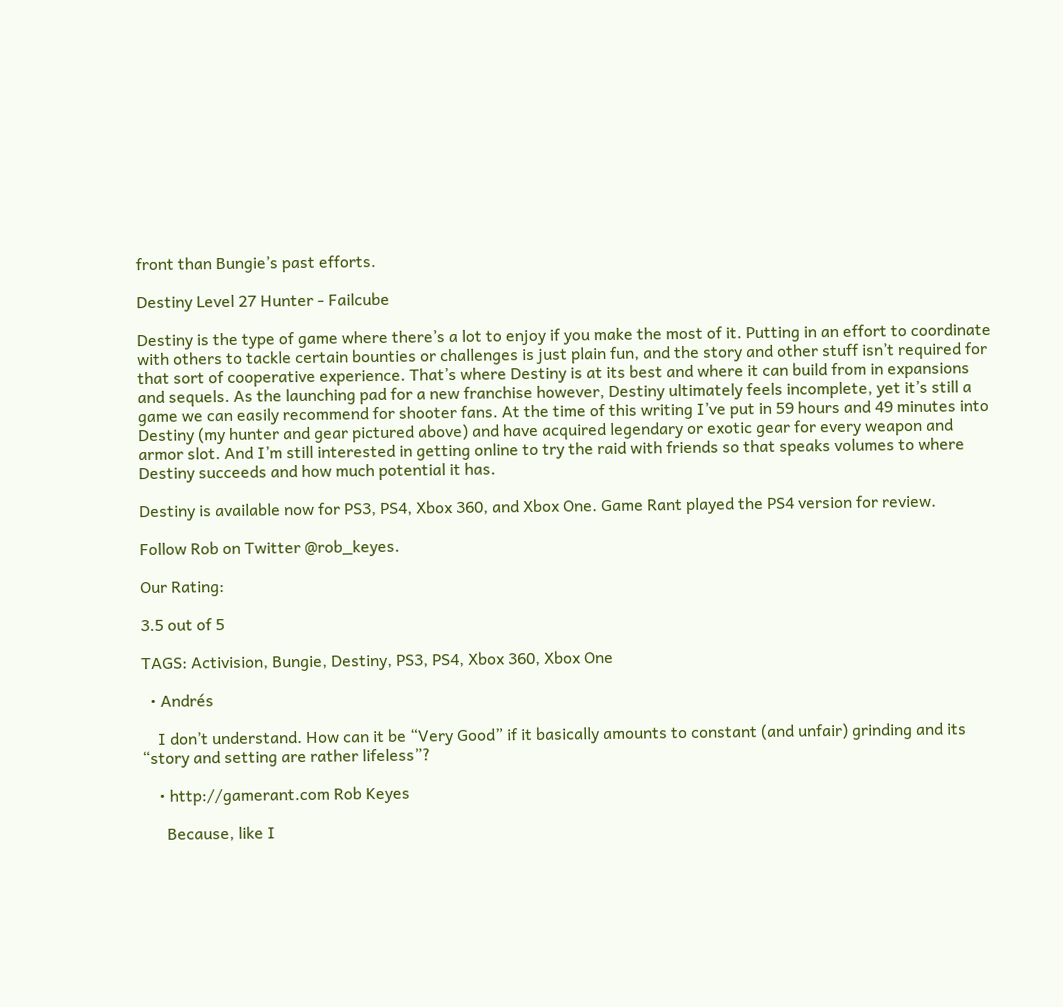front than Bungie’s past efforts.

Destiny Level 27 Hunter - Failcube

Destiny is the type of game where there’s a lot to enjoy if you make the most of it. Putting in an effort to coordinate with others to tackle certain bounties or challenges is just plain fun, and the story and other stuff isn’t required for that sort of cooperative experience. That’s where Destiny is at its best and where it can build from in expansions and sequels. As the launching pad for a new franchise however, Destiny ultimately feels incomplete, yet it’s still a game we can easily recommend for shooter fans. At the time of this writing I’ve put in 59 hours and 49 minutes into Destiny (my hunter and gear pictured above) and have acquired legendary or exotic gear for every weapon and armor slot. And I’m still interested in getting online to try the raid with friends so that speaks volumes to where Destiny succeeds and how much potential it has.

Destiny is available now for PS3, PS4, Xbox 360, and Xbox One. Game Rant played the PS4 version for review.

Follow Rob on Twitter @rob_keyes.

Our Rating:

3.5 out of 5

TAGS: Activision, Bungie, Destiny, PS3, PS4, Xbox 360, Xbox One

  • Andrés

    I don’t understand. How can it be “Very Good” if it basically amounts to constant (and unfair) grinding and its “story and setting are rather lifeless”?

    • http://gamerant.com Rob Keyes

      Because, like I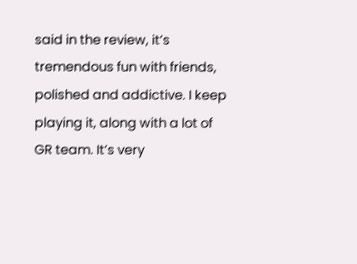said in the review, it’s tremendous fun with friends, polished and addictive. I keep playing it, along with a lot of GR team. It’s very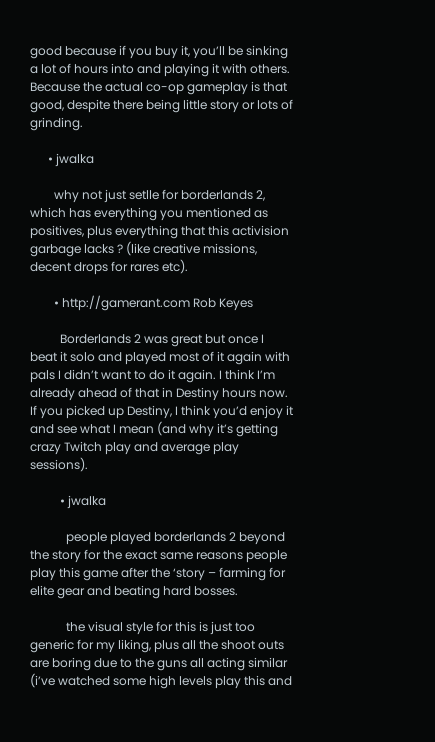good because if you buy it, you’ll be sinking a lot of hours into and playing it with others. Because the actual co-op gameplay is that good, despite there being little story or lots of grinding.

      • jwalka

        why not just setlle for borderlands 2, which has everything you mentioned as positives, plus everything that this activision garbage lacks ? (like creative missions, decent drops for rares etc).

        • http://gamerant.com Rob Keyes

          Borderlands 2 was great but once I beat it solo and played most of it again with pals I didn’t want to do it again. I think I’m already ahead of that in Destiny hours now. If you picked up Destiny, I think you’d enjoy it and see what I mean (and why it’s getting crazy Twitch play and average play sessions).

          • jwalka

            people played borderlands 2 beyond the story for the exact same reasons people play this game after the ‘story – farming for elite gear and beating hard bosses.

            the visual style for this is just too generic for my liking, plus all the shoot outs are boring due to the guns all acting similar (i’ve watched some high levels play this and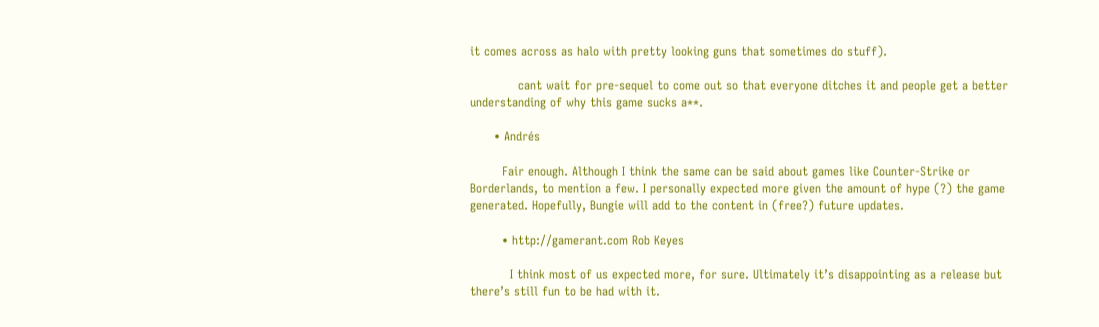it comes across as halo with pretty looking guns that sometimes do stuff).

            cant wait for pre-sequel to come out so that everyone ditches it and people get a better understanding of why this game sucks a**.

      • Andrés

        Fair enough. Although I think the same can be said about games like Counter-Strike or Borderlands, to mention a few. I personally expected more given the amount of hype (?) the game generated. Hopefully, Bungie will add to the content in (free?) future updates.

        • http://gamerant.com Rob Keyes

          I think most of us expected more, for sure. Ultimately it’s disappointing as a release but there’s still fun to be had with it.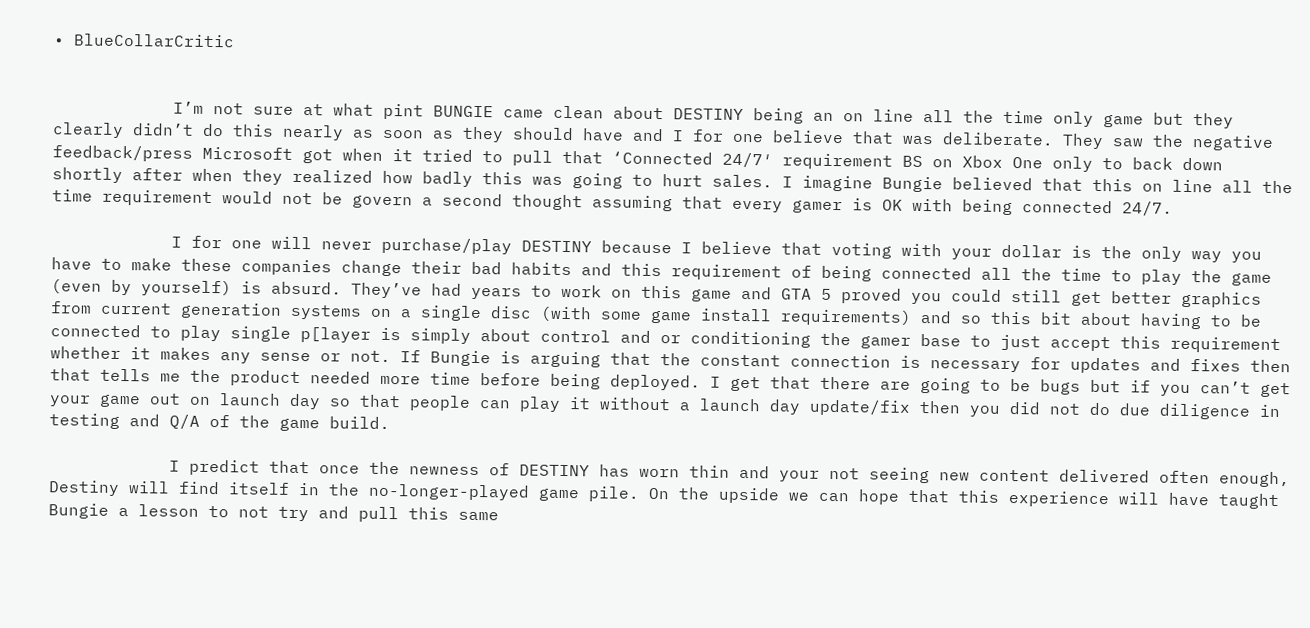• BlueCollarCritic


            I’m not sure at what pint BUNGIE came clean about DESTINY being an on line all the time only game but they clearly didn’t do this nearly as soon as they should have and I for one believe that was deliberate. They saw the negative feedback/press Microsoft got when it tried to pull that ‘Connected 24/7′ requirement BS on Xbox One only to back down shortly after when they realized how badly this was going to hurt sales. I imagine Bungie believed that this on line all the time requirement would not be govern a second thought assuming that every gamer is OK with being connected 24/7.

            I for one will never purchase/play DESTINY because I believe that voting with your dollar is the only way you have to make these companies change their bad habits and this requirement of being connected all the time to play the game (even by yourself) is absurd. They’ve had years to work on this game and GTA 5 proved you could still get better graphics from current generation systems on a single disc (with some game install requirements) and so this bit about having to be connected to play single p[layer is simply about control and or conditioning the gamer base to just accept this requirement whether it makes any sense or not. If Bungie is arguing that the constant connection is necessary for updates and fixes then that tells me the product needed more time before being deployed. I get that there are going to be bugs but if you can’t get your game out on launch day so that people can play it without a launch day update/fix then you did not do due diligence in testing and Q/A of the game build.

            I predict that once the newness of DESTINY has worn thin and your not seeing new content delivered often enough, Destiny will find itself in the no-longer-played game pile. On the upside we can hope that this experience will have taught Bungie a lesson to not try and pull this same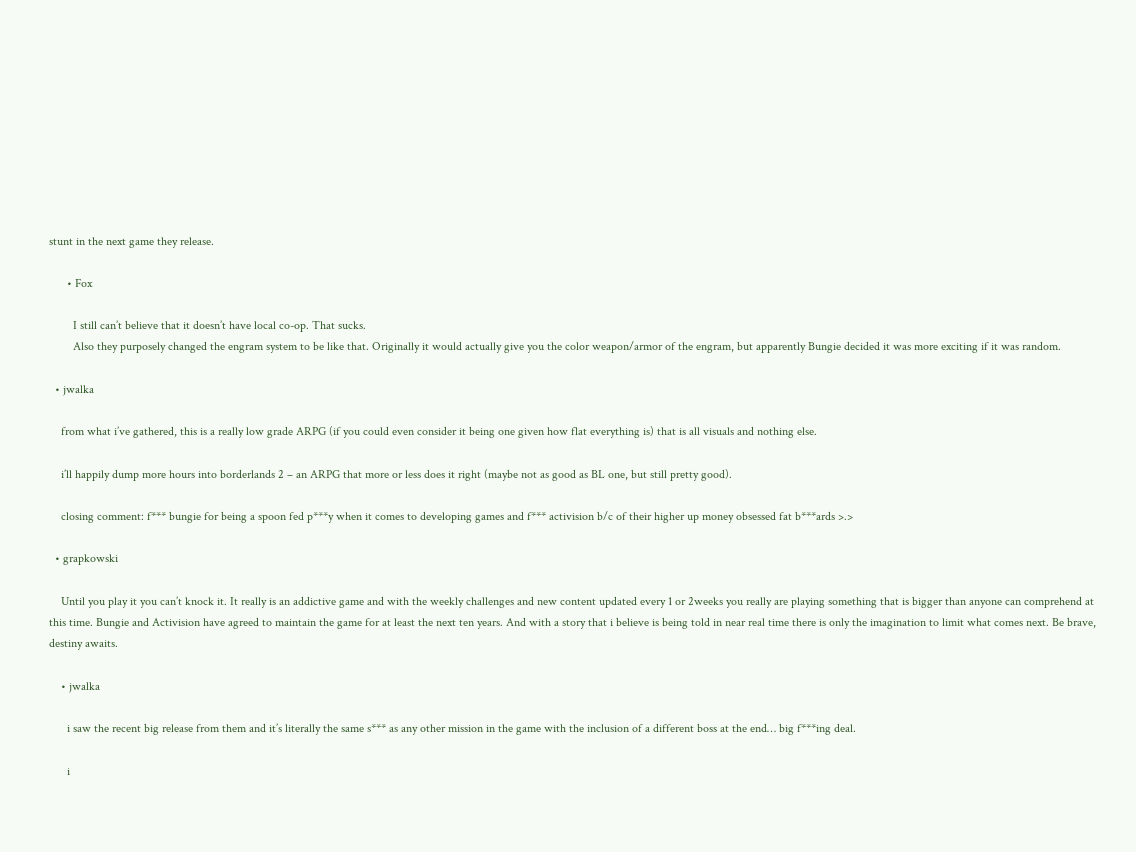stunt in the next game they release.

      • Fox

        I still can’t believe that it doesn’t have local co-op. That sucks.
        Also they purposely changed the engram system to be like that. Originally it would actually give you the color weapon/armor of the engram, but apparently Bungie decided it was more exciting if it was random.

  • jwalka

    from what i’ve gathered, this is a really low grade ARPG (if you could even consider it being one given how flat everything is) that is all visuals and nothing else.

    i’ll happily dump more hours into borderlands 2 – an ARPG that more or less does it right (maybe not as good as BL one, but still pretty good).

    closing comment: f*** bungie for being a spoon fed p***y when it comes to developing games and f*** activision b/c of their higher up money obsessed fat b***ards >.>

  • grapkowski

    Until you play it you can’t knock it. It really is an addictive game and with the weekly challenges and new content updated every 1 or 2weeks you really are playing something that is bigger than anyone can comprehend at this time. Bungie and Activision have agreed to maintain the game for at least the next ten years. And with a story that i believe is being told in near real time there is only the imagination to limit what comes next. Be brave, destiny awaits.

    • jwalka

      i saw the recent big release from them and it’s literally the same s*** as any other mission in the game with the inclusion of a different boss at the end… big f***ing deal.

      i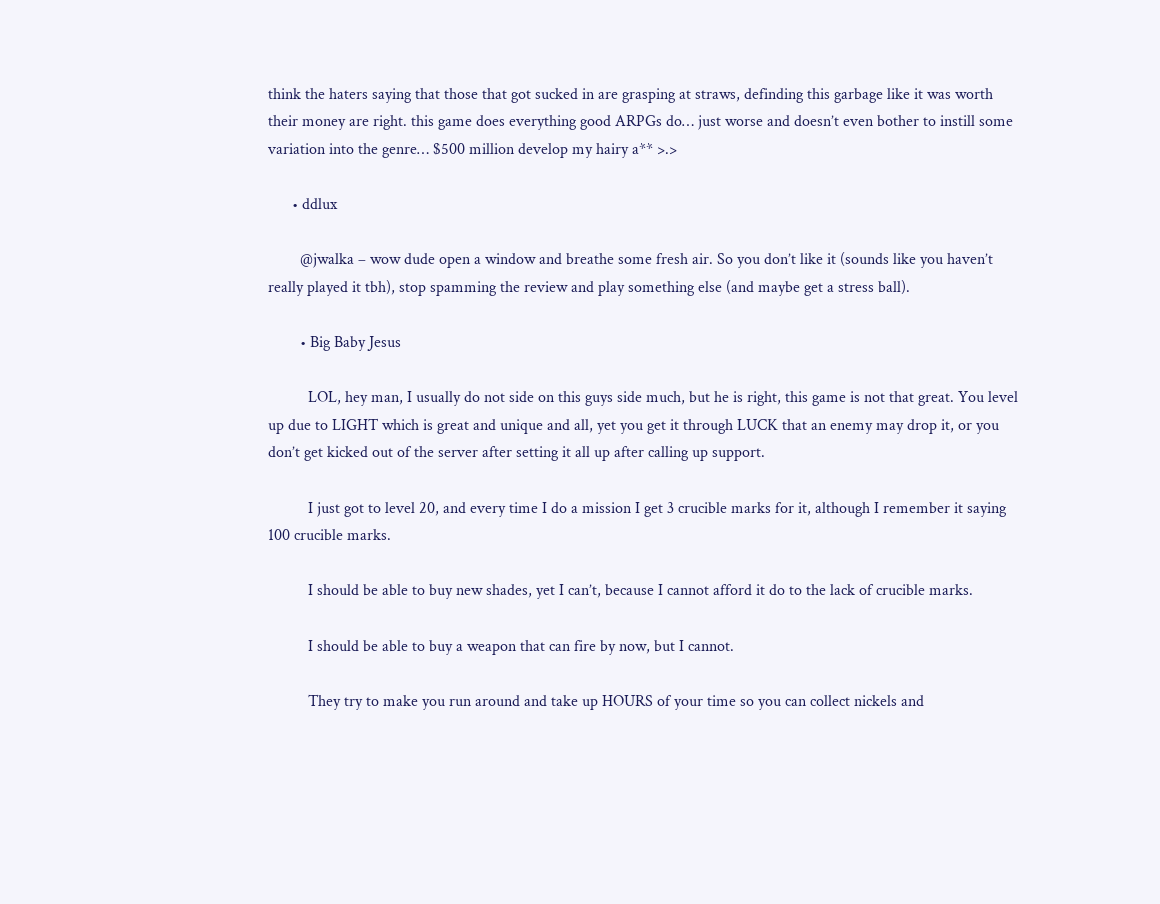think the haters saying that those that got sucked in are grasping at straws, definding this garbage like it was worth their money are right. this game does everything good ARPGs do… just worse and doesn’t even bother to instill some variation into the genre… $500 million develop my hairy a** >.>

      • ddlux

        @jwalka – wow dude open a window and breathe some fresh air. So you don’t like it (sounds like you haven’t really played it tbh), stop spamming the review and play something else (and maybe get a stress ball).

        • Big Baby Jesus

          LOL, hey man, I usually do not side on this guys side much, but he is right, this game is not that great. You level up due to LIGHT which is great and unique and all, yet you get it through LUCK that an enemy may drop it, or you don’t get kicked out of the server after setting it all up after calling up support.

          I just got to level 20, and every time I do a mission I get 3 crucible marks for it, although I remember it saying 100 crucible marks.

          I should be able to buy new shades, yet I can’t, because I cannot afford it do to the lack of crucible marks.

          I should be able to buy a weapon that can fire by now, but I cannot.

          They try to make you run around and take up HOURS of your time so you can collect nickels and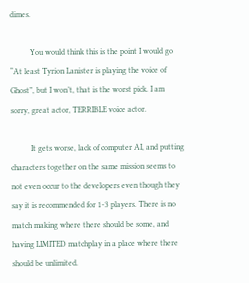dimes.

          You would think this is the point I would go “At least Tyrion Lanister is playing the voice of Ghost”, but I won’t, that is the worst pick. I am sorry, great actor, TERRIBLE voice actor.

          It gets worse, lack of computer AI, and putting characters together on the same mission seems to not even occur to the developers even though they say it is recommended for 1-3 players. There is no match making where there should be some, and having LIMITED matchplay in a place where there should be unlimited.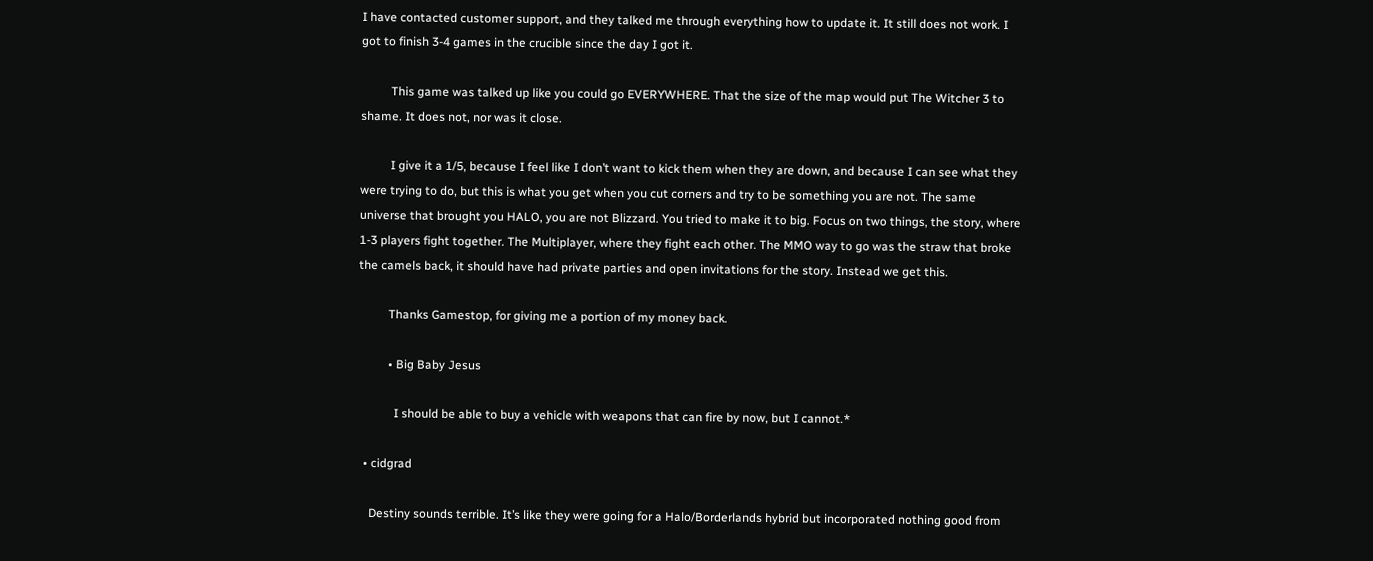I have contacted customer support, and they talked me through everything how to update it. It still does not work. I got to finish 3-4 games in the crucible since the day I got it.

          This game was talked up like you could go EVERYWHERE. That the size of the map would put The Witcher 3 to shame. It does not, nor was it close.

          I give it a 1/5, because I feel like I don’t want to kick them when they are down, and because I can see what they were trying to do, but this is what you get when you cut corners and try to be something you are not. The same universe that brought you HALO, you are not Blizzard. You tried to make it to big. Focus on two things, the story, where 1-3 players fight together. The Multiplayer, where they fight each other. The MMO way to go was the straw that broke the camels back, it should have had private parties and open invitations for the story. Instead we get this.

          Thanks Gamestop, for giving me a portion of my money back.

          • Big Baby Jesus

            I should be able to buy a vehicle with weapons that can fire by now, but I cannot.*

  • cidgrad

    Destiny sounds terrible. It’s like they were going for a Halo/Borderlands hybrid but incorporated nothing good from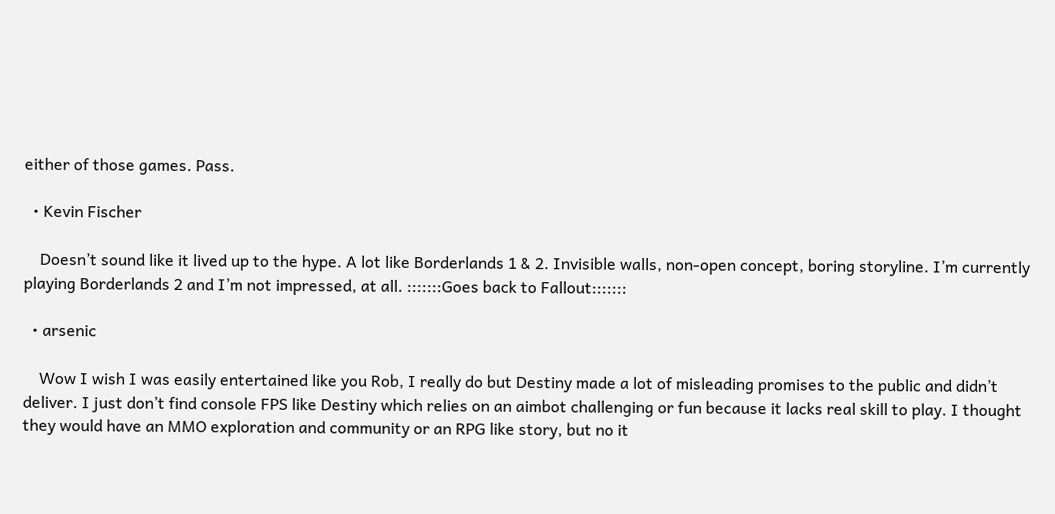either of those games. Pass.

  • Kevin Fischer

    Doesn’t sound like it lived up to the hype. A lot like Borderlands 1 & 2. Invisible walls, non-open concept, boring storyline. I’m currently playing Borderlands 2 and I’m not impressed, at all. :::::::Goes back to Fallout:::::::

  • arsenic

    Wow I wish I was easily entertained like you Rob, I really do but Destiny made a lot of misleading promises to the public and didn’t deliver. I just don’t find console FPS like Destiny which relies on an aimbot challenging or fun because it lacks real skill to play. I thought they would have an MMO exploration and community or an RPG like story, but no it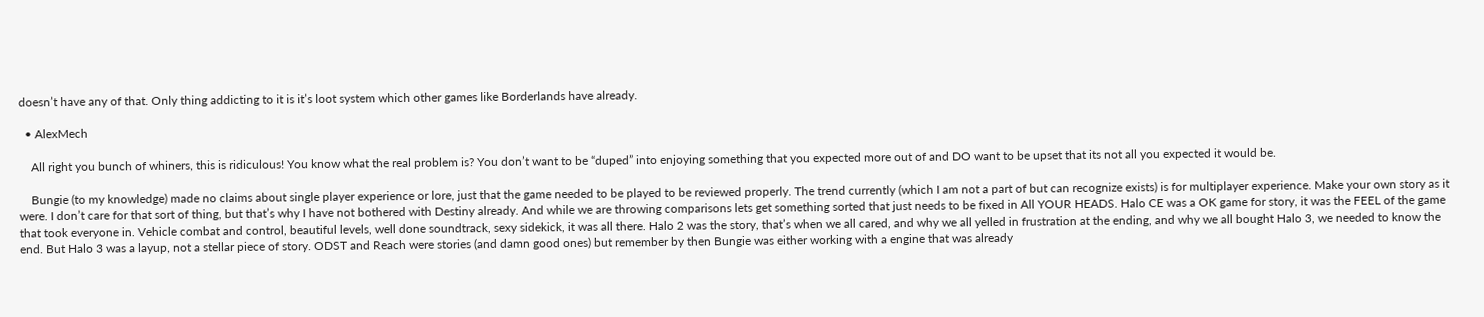doesn’t have any of that. Only thing addicting to it is it’s loot system which other games like Borderlands have already.

  • AlexMech

    All right you bunch of whiners, this is ridiculous! You know what the real problem is? You don’t want to be “duped” into enjoying something that you expected more out of and DO want to be upset that its not all you expected it would be.

    Bungie (to my knowledge) made no claims about single player experience or lore, just that the game needed to be played to be reviewed properly. The trend currently (which I am not a part of but can recognize exists) is for multiplayer experience. Make your own story as it were. I don’t care for that sort of thing, but that’s why I have not bothered with Destiny already. And while we are throwing comparisons lets get something sorted that just needs to be fixed in All YOUR HEADS. Halo CE was a OK game for story, it was the FEEL of the game that took everyone in. Vehicle combat and control, beautiful levels, well done soundtrack, sexy sidekick, it was all there. Halo 2 was the story, that’s when we all cared, and why we all yelled in frustration at the ending, and why we all bought Halo 3, we needed to know the end. But Halo 3 was a layup, not a stellar piece of story. ODST and Reach were stories (and damn good ones) but remember by then Bungie was either working with a engine that was already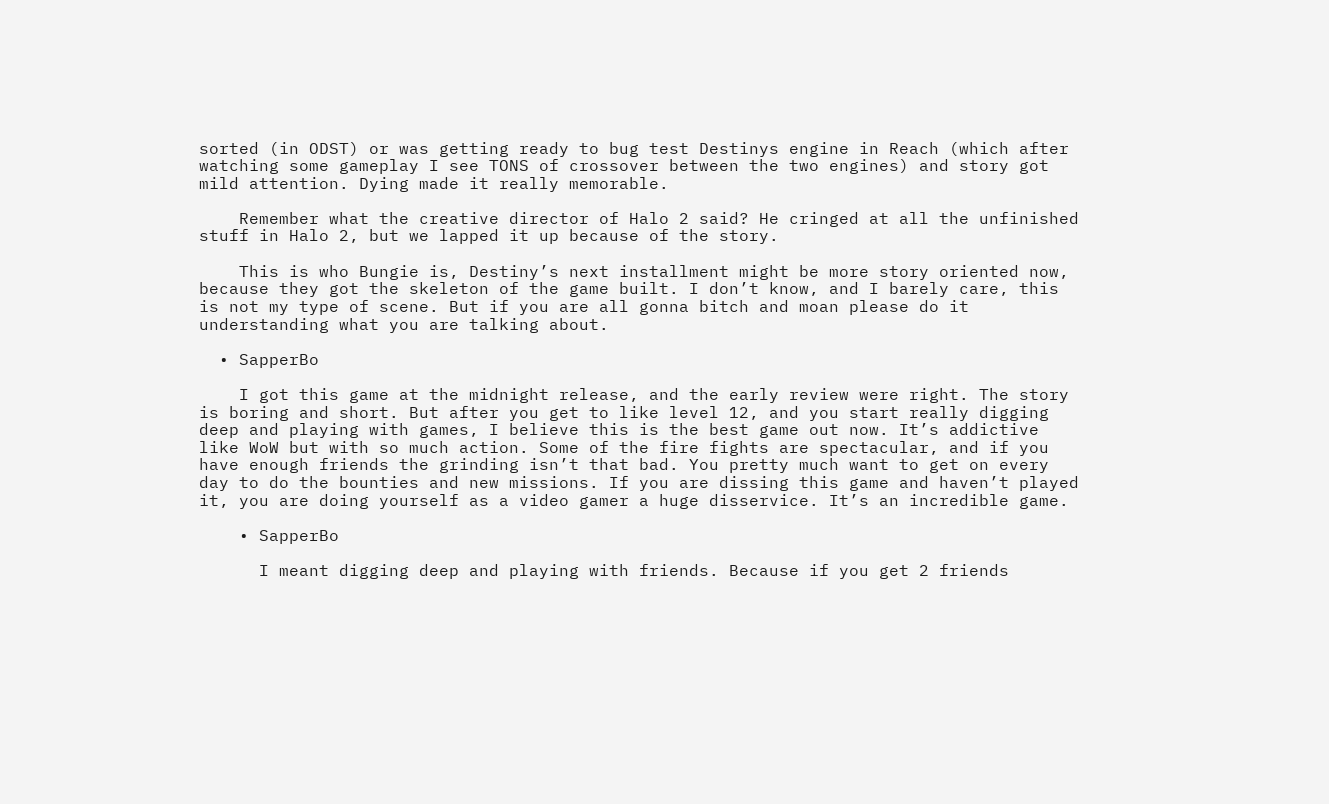sorted (in ODST) or was getting ready to bug test Destinys engine in Reach (which after watching some gameplay I see TONS of crossover between the two engines) and story got mild attention. Dying made it really memorable.

    Remember what the creative director of Halo 2 said? He cringed at all the unfinished stuff in Halo 2, but we lapped it up because of the story.

    This is who Bungie is, Destiny’s next installment might be more story oriented now, because they got the skeleton of the game built. I don’t know, and I barely care, this is not my type of scene. But if you are all gonna bitch and moan please do it understanding what you are talking about.

  • SapperBo

    I got this game at the midnight release, and the early review were right. The story is boring and short. But after you get to like level 12, and you start really digging deep and playing with games, I believe this is the best game out now. It’s addictive like WoW but with so much action. Some of the fire fights are spectacular, and if you have enough friends the grinding isn’t that bad. You pretty much want to get on every day to do the bounties and new missions. If you are dissing this game and haven’t played it, you are doing yourself as a video gamer a huge disservice. It’s an incredible game.

    • SapperBo

      I meant digging deep and playing with friends. Because if you get 2 friends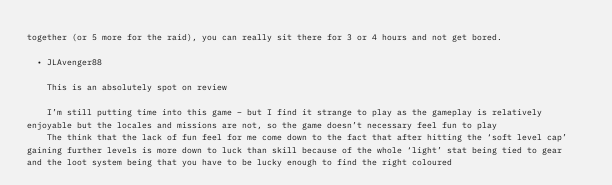together (or 5 more for the raid), you can really sit there for 3 or 4 hours and not get bored.

  • JLAvenger88

    This is an absolutely spot on review

    I’m still putting time into this game – but I find it strange to play as the gameplay is relatively enjoyable but the locales and missions are not, so the game doesn’t necessary feel fun to play
    The think that the lack of fun feel for me come down to the fact that after hitting the ‘soft level cap’ gaining further levels is more down to luck than skill because of the whole ‘light’ stat being tied to gear and the loot system being that you have to be lucky enough to find the right coloured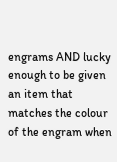engrams AND lucky enough to be given an item that matches the colour of the engram when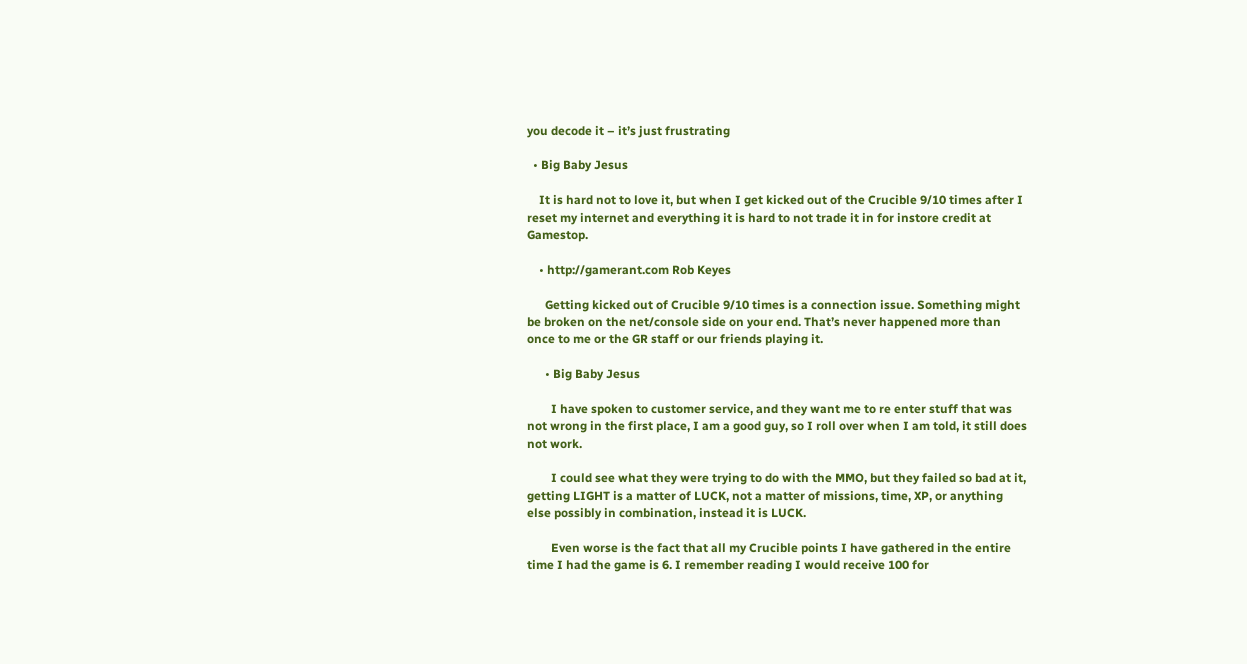you decode it – it’s just frustrating

  • Big Baby Jesus

    It is hard not to love it, but when I get kicked out of the Crucible 9/10 times after I reset my internet and everything it is hard to not trade it in for instore credit at Gamestop.

    • http://gamerant.com Rob Keyes

      Getting kicked out of Crucible 9/10 times is a connection issue. Something might be broken on the net/console side on your end. That’s never happened more than once to me or the GR staff or our friends playing it.

      • Big Baby Jesus

        I have spoken to customer service, and they want me to re enter stuff that was not wrong in the first place, I am a good guy, so I roll over when I am told, it still does not work.

        I could see what they were trying to do with the MMO, but they failed so bad at it, getting LIGHT is a matter of LUCK, not a matter of missions, time, XP, or anything else possibly in combination, instead it is LUCK.

        Even worse is the fact that all my Crucible points I have gathered in the entire time I had the game is 6. I remember reading I would receive 100 for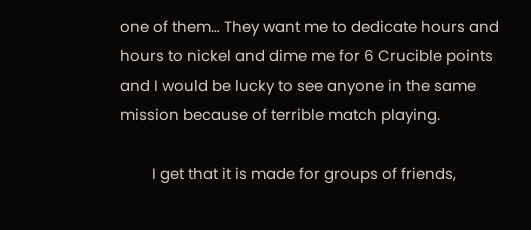one of them… They want me to dedicate hours and hours to nickel and dime me for 6 Crucible points and I would be lucky to see anyone in the same mission because of terrible match playing.

        I get that it is made for groups of friends,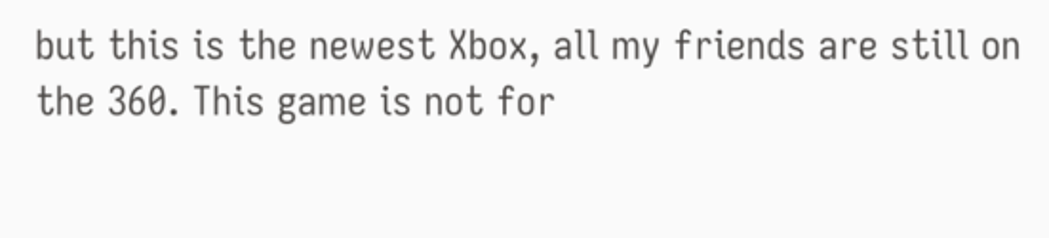but this is the newest Xbox, all my friends are still on the 360. This game is not for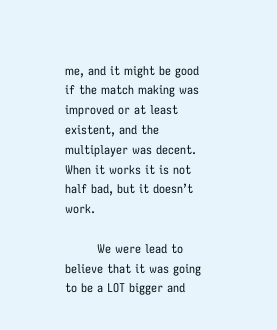me, and it might be good if the match making was improved or at least existent, and the multiplayer was decent. When it works it is not half bad, but it doesn’t work.

        We were lead to believe that it was going to be a LOT bigger and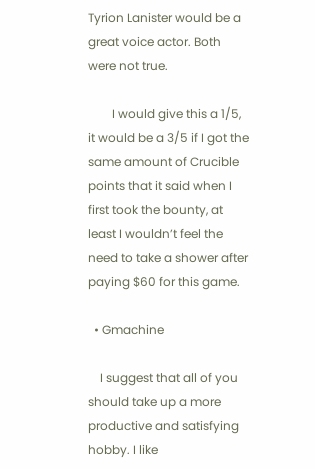Tyrion Lanister would be a great voice actor. Both were not true.

        I would give this a 1/5, it would be a 3/5 if I got the same amount of Crucible points that it said when I first took the bounty, at least I wouldn’t feel the need to take a shower after paying $60 for this game.

  • Gmachine

    I suggest that all of you should take up a more productive and satisfying hobby. I like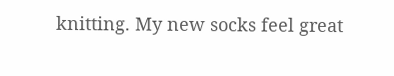knitting. My new socks feel great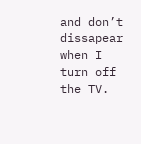and don’t dissapear when I turn off the TV.